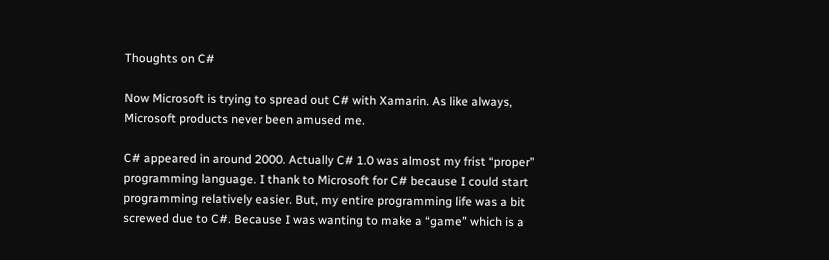Thoughts on C#

Now Microsoft is trying to spread out C# with Xamarin. As like always, Microsoft products never been amused me.

C# appeared in around 2000. Actually C# 1.0 was almost my frist “proper” programming language. I thank to Microsoft for C# because I could start programming relatively easier. But, my entire programming life was a bit screwed due to C#. Because I was wanting to make a “game” which is a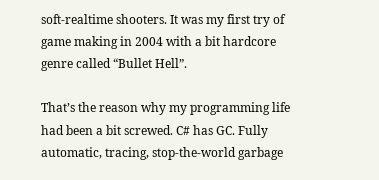soft-realtime shooters. It was my first try of game making in 2004 with a bit hardcore genre called “Bullet Hell”.

That’s the reason why my programming life had been a bit screwed. C# has GC. Fully automatic, tracing, stop-the-world garbage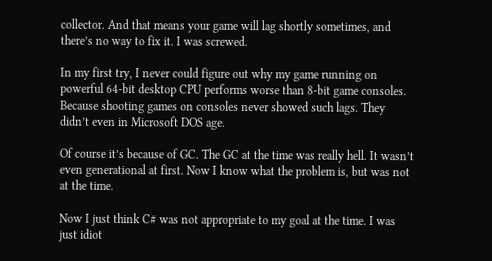collector. And that means your game will lag shortly sometimes, and there’s no way to fix it. I was screwed.

In my first try, I never could figure out why my game running on powerful 64-bit desktop CPU performs worse than 8-bit game consoles. Because shooting games on consoles never showed such lags. They didn’t even in Microsoft DOS age.

Of course it’s because of GC. The GC at the time was really hell. It wasn’t even generational at first. Now I know what the problem is, but was not at the time.

Now I just think C# was not appropriate to my goal at the time. I was just idiot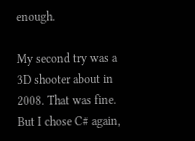enough.

My second try was a 3D shooter about in 2008. That was fine. But I chose C# again,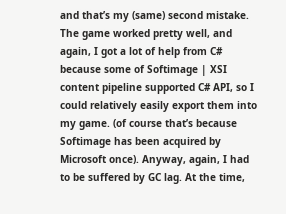and that’s my (same) second mistake. The game worked pretty well, and again, I got a lot of help from C# because some of Softimage | XSI content pipeline supported C# API, so I could relatively easily export them into my game. (of course that’s because Softimage has been acquired by Microsoft once). Anyway, again, I had to be suffered by GC lag. At the time,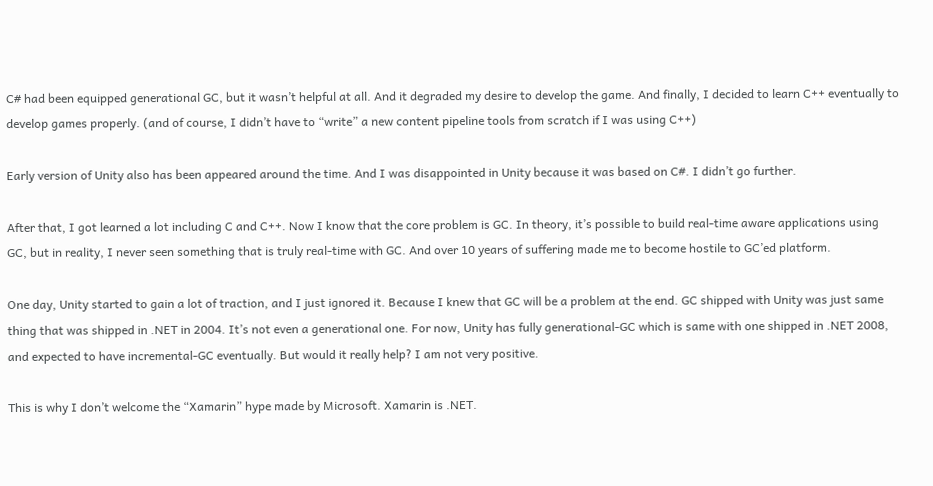C# had been equipped generational GC, but it wasn’t helpful at all. And it degraded my desire to develop the game. And finally, I decided to learn C++ eventually to develop games properly. (and of course, I didn’t have to “write” a new content pipeline tools from scratch if I was using C++)

Early version of Unity also has been appeared around the time. And I was disappointed in Unity because it was based on C#. I didn’t go further.

After that, I got learned a lot including C and C++. Now I know that the core problem is GC. In theory, it’s possible to build real-time aware applications using GC, but in reality, I never seen something that is truly real-time with GC. And over 10 years of suffering made me to become hostile to GC’ed platform.

One day, Unity started to gain a lot of traction, and I just ignored it. Because I knew that GC will be a problem at the end. GC shipped with Unity was just same thing that was shipped in .NET in 2004. It’s not even a generational one. For now, Unity has fully generational-GC which is same with one shipped in .NET 2008, and expected to have incremental-GC eventually. But would it really help? I am not very positive.

This is why I don’t welcome the “Xamarin” hype made by Microsoft. Xamarin is .NET.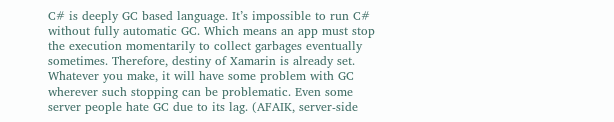C# is deeply GC based language. It’s impossible to run C# without fully automatic GC. Which means an app must stop the execution momentarily to collect garbages eventually sometimes. Therefore, destiny of Xamarin is already set. Whatever you make, it will have some problem with GC wherever such stopping can be problematic. Even some server people hate GC due to its lag. (AFAIK, server-side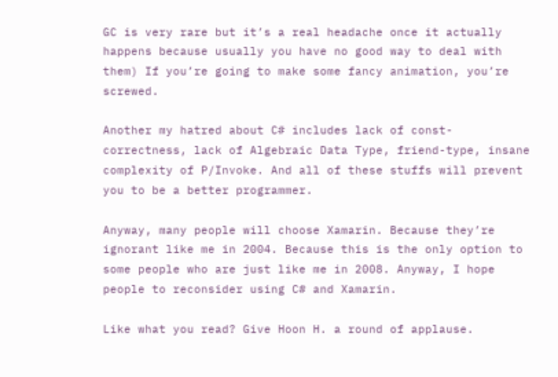GC is very rare but it’s a real headache once it actually happens because usually you have no good way to deal with them) If you’re going to make some fancy animation, you’re screwed.

Another my hatred about C# includes lack of const-correctness, lack of Algebraic Data Type, friend-type, insane complexity of P/Invoke. And all of these stuffs will prevent you to be a better programmer.

Anyway, many people will choose Xamarin. Because they’re ignorant like me in 2004. Because this is the only option to some people who are just like me in 2008. Anyway, I hope people to reconsider using C# and Xamarin.

Like what you read? Give Hoon H. a round of applause.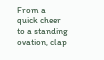From a quick cheer to a standing ovation, clap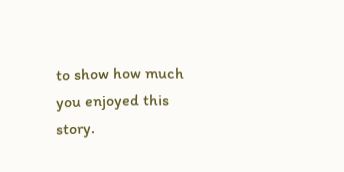to show how much you enjoyed this story.